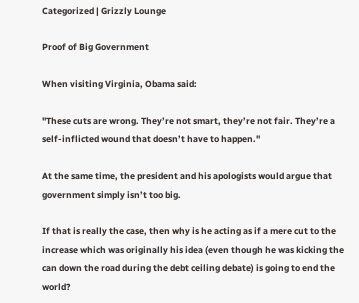Categorized | Grizzly Lounge

Proof of Big Government

When visiting Virginia, Obama said:

"These cuts are wrong. They’re not smart, they’re not fair. They’re a self-inflicted wound that doesn’t have to happen."

At the same time, the president and his apologists would argue that government simply isn’t too big.

If that is really the case, then why is he acting as if a mere cut to the increase which was originally his idea (even though he was kicking the can down the road during the debt ceiling debate) is going to end the world?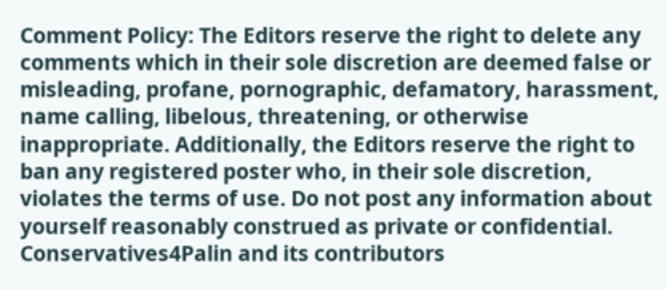Comment Policy: The Editors reserve the right to delete any comments which in their sole discretion are deemed false or misleading, profane, pornographic, defamatory, harassment, name calling, libelous, threatening, or otherwise inappropriate. Additionally, the Editors reserve the right to ban any registered poster who, in their sole discretion, violates the terms of use. Do not post any information about yourself reasonably construed as private or confidential. Conservatives4Palin and its contributors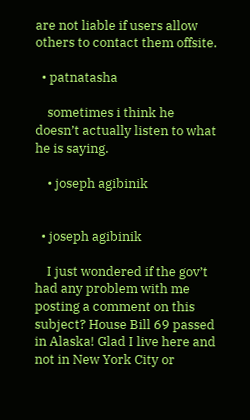are not liable if users allow others to contact them offsite.

  • patnatasha

    sometimes i think he doesn’t actually listen to what he is saying.

    • joseph agibinik


  • joseph agibinik

    I just wondered if the gov’t had any problem with me posting a comment on this subject? House Bill 69 passed in Alaska! Glad I live here and not in New York City or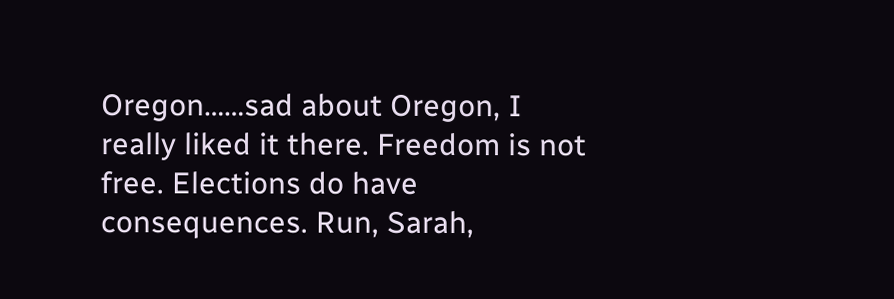Oregon……sad about Oregon, I really liked it there. Freedom is not free. Elections do have consequences. Run, Sarah,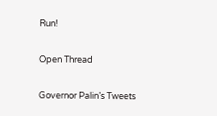Run!

Open Thread

Governor Palin’s Tweets